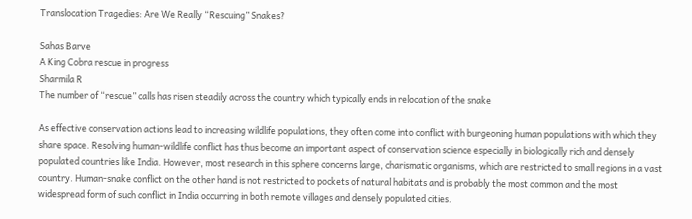Translocation Tragedies: Are We Really “Rescuing” Snakes?

Sahas Barve
A King Cobra rescue in progress
Sharmila R
The number of “rescue” calls has risen steadily across the country which typically ends in relocation of the snake

As effective conservation actions lead to increasing wildlife populations, they often come into conflict with burgeoning human populations with which they share space. Resolving human-wildlife conflict has thus become an important aspect of conservation science especially in biologically rich and densely populated countries like India. However, most research in this sphere concerns large, charismatic organisms, which are restricted to small regions in a vast country. Human-snake conflict on the other hand is not restricted to pockets of natural habitats and is probably the most common and the most widespread form of such conflict in India occurring in both remote villages and densely populated cities.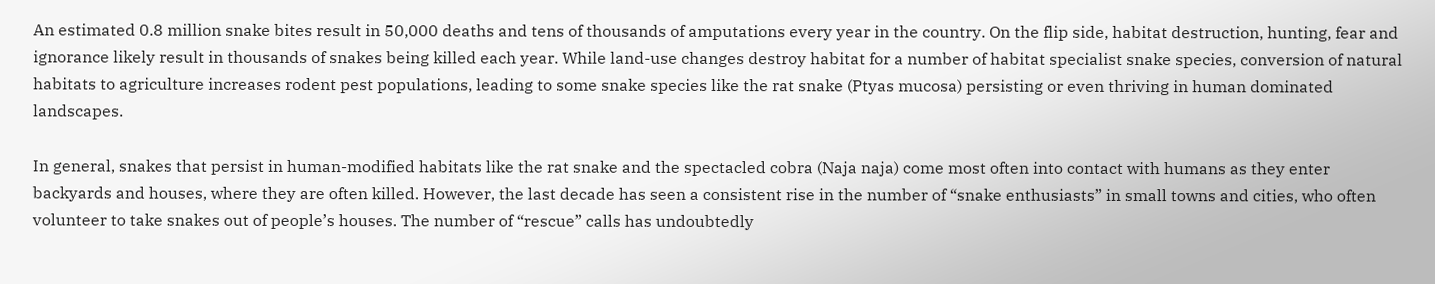An estimated 0.8 million snake bites result in 50,000 deaths and tens of thousands of amputations every year in the country. On the flip side, habitat destruction, hunting, fear and ignorance likely result in thousands of snakes being killed each year. While land-use changes destroy habitat for a number of habitat specialist snake species, conversion of natural habitats to agriculture increases rodent pest populations, leading to some snake species like the rat snake (Ptyas mucosa) persisting or even thriving in human dominated landscapes.

In general, snakes that persist in human-modified habitats like the rat snake and the spectacled cobra (Naja naja) come most often into contact with humans as they enter backyards and houses, where they are often killed. However, the last decade has seen a consistent rise in the number of “snake enthusiasts” in small towns and cities, who often volunteer to take snakes out of people’s houses. The number of “rescue” calls has undoubtedly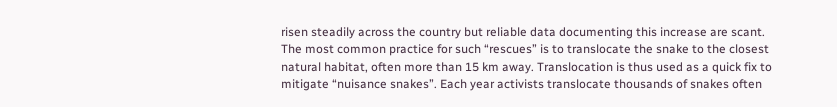risen steadily across the country but reliable data documenting this increase are scant. The most common practice for such “rescues” is to translocate the snake to the closest natural habitat, often more than 15 km away. Translocation is thus used as a quick fix to mitigate “nuisance snakes”. Each year activists translocate thousands of snakes often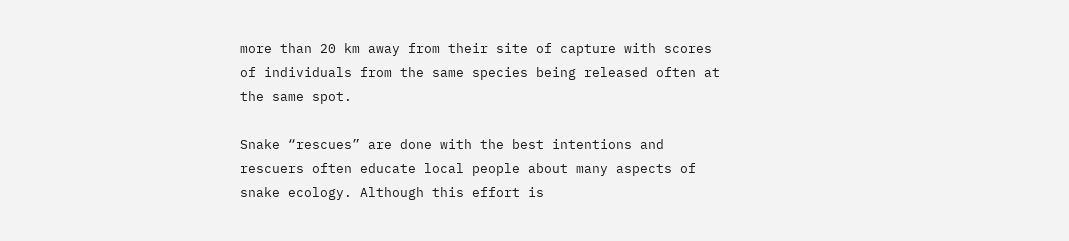more than 20 km away from their site of capture with scores of individuals from the same species being released often at the same spot.

Snake “rescues” are done with the best intentions and rescuers often educate local people about many aspects of snake ecology. Although this effort is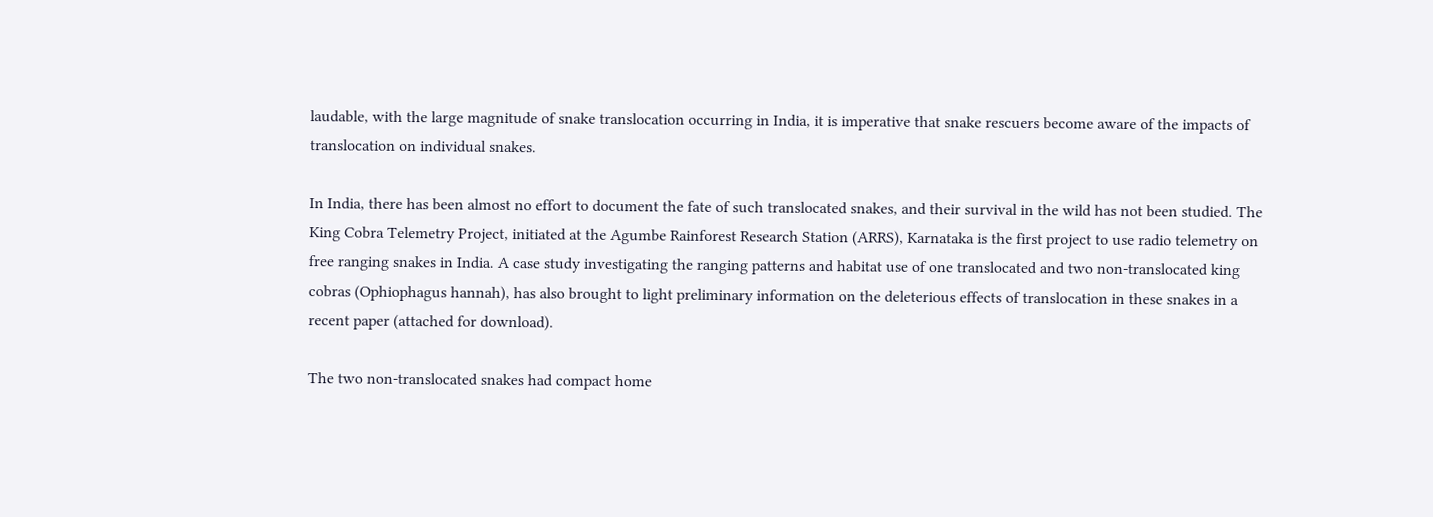laudable, with the large magnitude of snake translocation occurring in India, it is imperative that snake rescuers become aware of the impacts of translocation on individual snakes.

In India, there has been almost no effort to document the fate of such translocated snakes, and their survival in the wild has not been studied. The King Cobra Telemetry Project, initiated at the Agumbe Rainforest Research Station (ARRS), Karnataka is the first project to use radio telemetry on free ranging snakes in India. A case study investigating the ranging patterns and habitat use of one translocated and two non-translocated king cobras (Ophiophagus hannah), has also brought to light preliminary information on the deleterious effects of translocation in these snakes in a recent paper (attached for download).

The two non-translocated snakes had compact home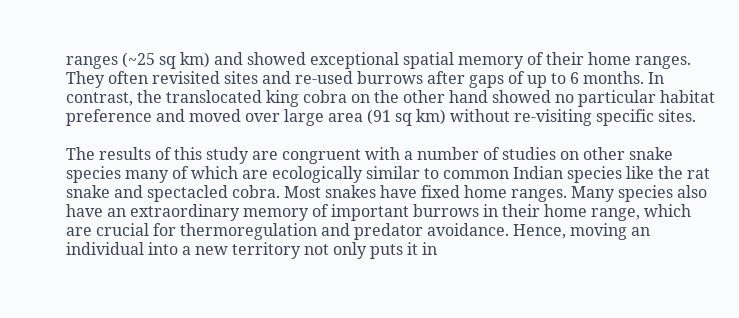ranges (~25 sq km) and showed exceptional spatial memory of their home ranges. They often revisited sites and re-used burrows after gaps of up to 6 months. In contrast, the translocated king cobra on the other hand showed no particular habitat preference and moved over large area (91 sq km) without re-visiting specific sites.

The results of this study are congruent with a number of studies on other snake species many of which are ecologically similar to common Indian species like the rat snake and spectacled cobra. Most snakes have fixed home ranges. Many species also have an extraordinary memory of important burrows in their home range, which are crucial for thermoregulation and predator avoidance. Hence, moving an individual into a new territory not only puts it in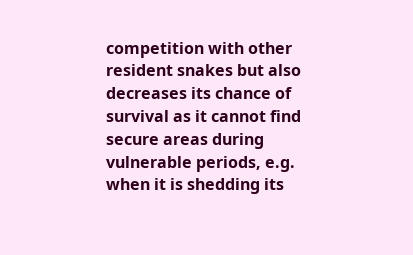competition with other resident snakes but also decreases its chance of survival as it cannot find secure areas during vulnerable periods, e.g. when it is shedding its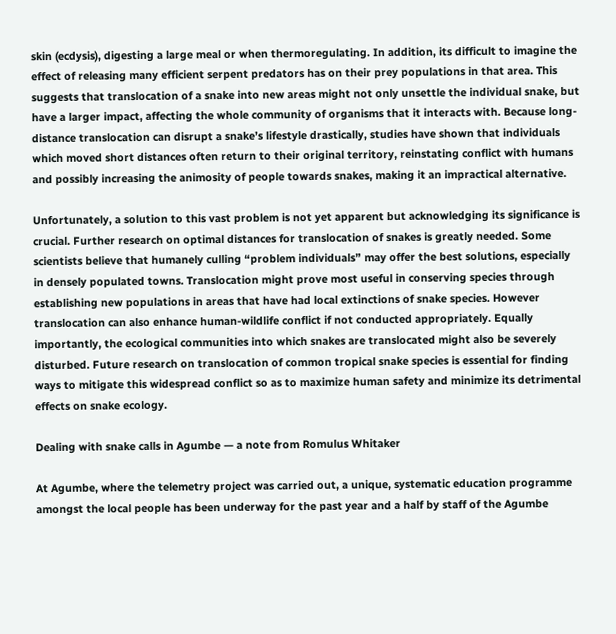skin (ecdysis), digesting a large meal or when thermoregulating. In addition, its difficult to imagine the effect of releasing many efficient serpent predators has on their prey populations in that area. This suggests that translocation of a snake into new areas might not only unsettle the individual snake, but have a larger impact, affecting the whole community of organisms that it interacts with. Because long-distance translocation can disrupt a snake’s lifestyle drastically, studies have shown that individuals which moved short distances often return to their original territory, reinstating conflict with humans and possibly increasing the animosity of people towards snakes, making it an impractical alternative.

Unfortunately, a solution to this vast problem is not yet apparent but acknowledging its significance is crucial. Further research on optimal distances for translocation of snakes is greatly needed. Some scientists believe that humanely culling “problem individuals” may offer the best solutions, especially in densely populated towns. Translocation might prove most useful in conserving species through establishing new populations in areas that have had local extinctions of snake species. However translocation can also enhance human-wildlife conflict if not conducted appropriately. Equally importantly, the ecological communities into which snakes are translocated might also be severely disturbed. Future research on translocation of common tropical snake species is essential for finding ways to mitigate this widespread conflict so as to maximize human safety and minimize its detrimental effects on snake ecology.

Dealing with snake calls in Agumbe — a note from Romulus Whitaker

At Agumbe, where the telemetry project was carried out, a unique, systematic education programme amongst the local people has been underway for the past year and a half by staff of the Agumbe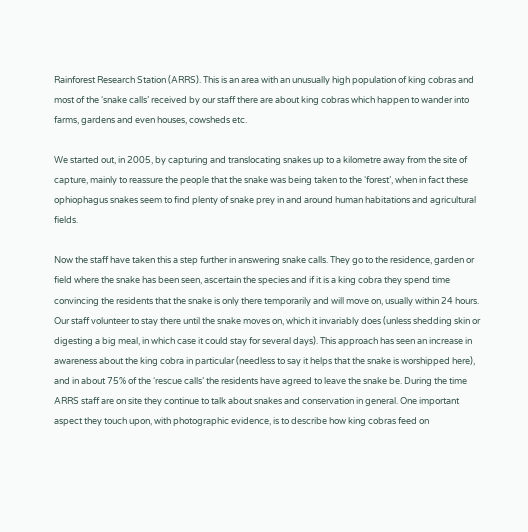Rainforest Research Station (ARRS). This is an area with an unusually high population of king cobras and most of the ‘snake calls’ received by our staff there are about king cobras which happen to wander into farms, gardens and even houses, cowsheds etc.

We started out, in 2005, by capturing and translocating snakes up to a kilometre away from the site of capture, mainly to reassure the people that the snake was being taken to the ‘forest’, when in fact these ophiophagus snakes seem to find plenty of snake prey in and around human habitations and agricultural fields.

Now the staff have taken this a step further in answering snake calls. They go to the residence, garden or field where the snake has been seen, ascertain the species and if it is a king cobra they spend time convincing the residents that the snake is only there temporarily and will move on, usually within 24 hours. Our staff volunteer to stay there until the snake moves on, which it invariably does (unless shedding skin or digesting a big meal, in which case it could stay for several days). This approach has seen an increase in awareness about the king cobra in particular (needless to say it helps that the snake is worshipped here), and in about 75% of the ‘rescue calls’ the residents have agreed to leave the snake be. During the time ARRS staff are on site they continue to talk about snakes and conservation in general. One important aspect they touch upon, with photographic evidence, is to describe how king cobras feed on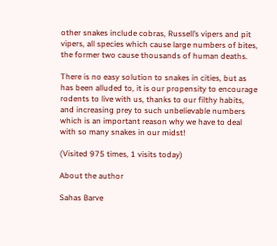other snakes include cobras, Russell’s vipers and pit vipers, all species which cause large numbers of bites, the former two cause thousands of human deaths.

There is no easy solution to snakes in cities, but as has been alluded to, it is our propensity to encourage rodents to live with us, thanks to our filthy habits, and increasing prey to such unbelievable numbers which is an important reason why we have to deal with so many snakes in our midst!

(Visited 975 times, 1 visits today)

About the author

Sahas Barve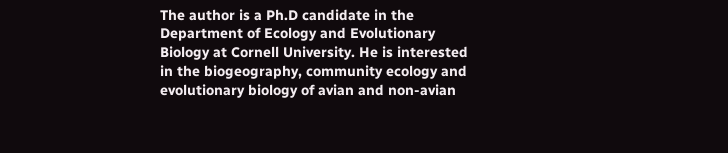The author is a Ph.D candidate in the Department of Ecology and Evolutionary Biology at Cornell University. He is interested in the biogeography, community ecology and evolutionary biology of avian and non-avian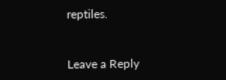reptiles.


Leave a Reply